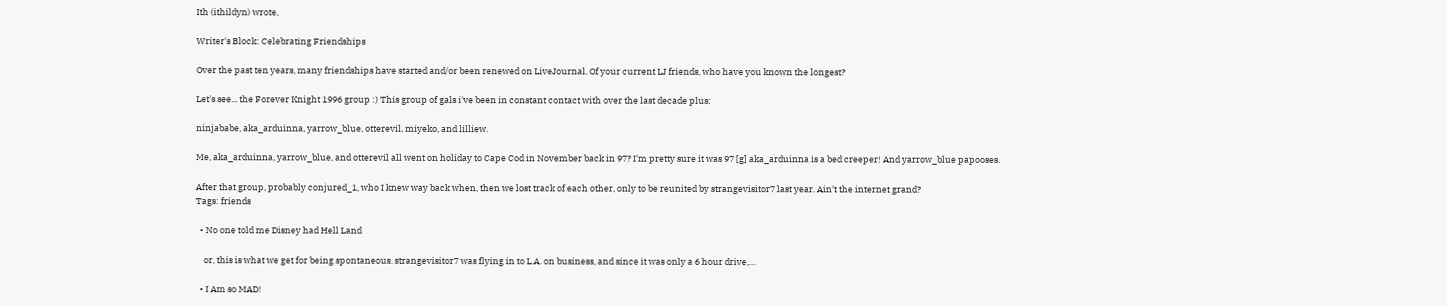Ith (ithildyn) wrote,

Writer's Block: Celebrating Friendships

Over the past ten years, many friendships have started and/or been renewed on LiveJournal. Of your current LJ friends, who have you known the longest?

Let's see... the Forever Knight 1996 group :) This group of gals i've been in constant contact with over the last decade plus:

ninjababe, aka_arduinna, yarrow_blue, otterevil, miyeko, and lilliew.

Me, aka_arduinna, yarrow_blue, and otterevil all went on holiday to Cape Cod in November back in 97? I'm pretty sure it was 97 [g] aka_arduinna is a bed creeper! And yarrow_blue papooses.

After that group, probably conjured_1, who I knew way back when, then we lost track of each other, only to be reunited by strangevisitor7 last year. Ain't the internet grand?
Tags: friends

  • No one told me Disney had Hell Land

    or, this is what we get for being spontaneous. strangevisitor7 was flying in to L.A. on business, and since it was only a 6 hour drive,…

  • I Am so MAD!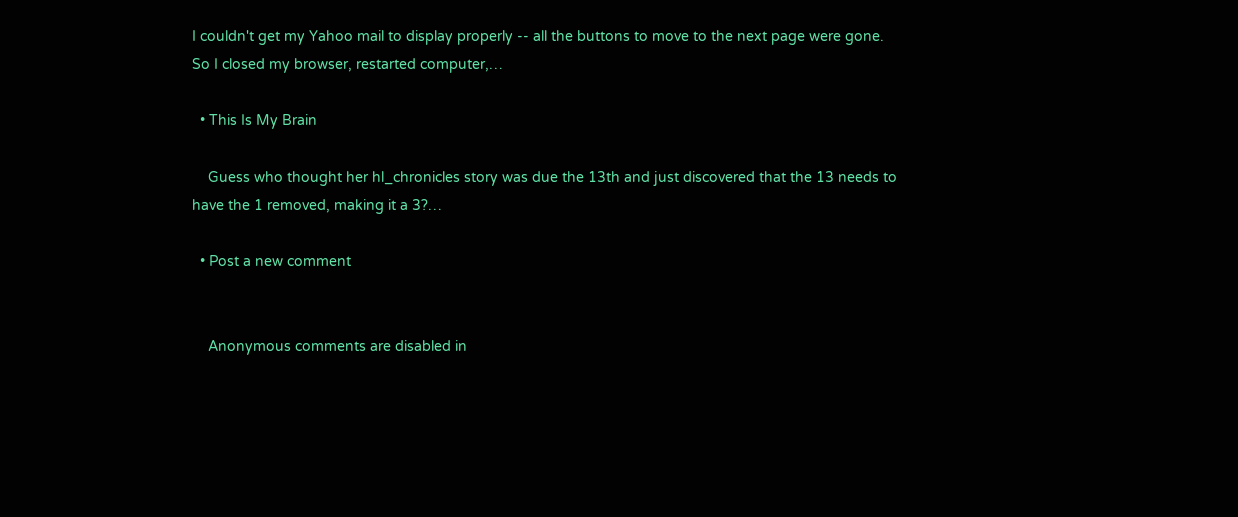I couldn't get my Yahoo mail to display properly -- all the buttons to move to the next page were gone. So I closed my browser, restarted computer,…

  • This Is My Brain

    Guess who thought her hl_chronicles story was due the 13th and just discovered that the 13 needs to have the 1 removed, making it a 3?…

  • Post a new comment


    Anonymous comments are disabled in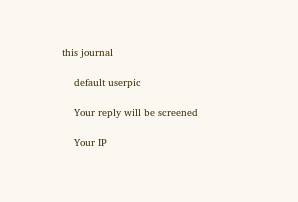this journal

    default userpic

    Your reply will be screened

    Your IP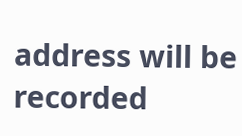address will be recorded